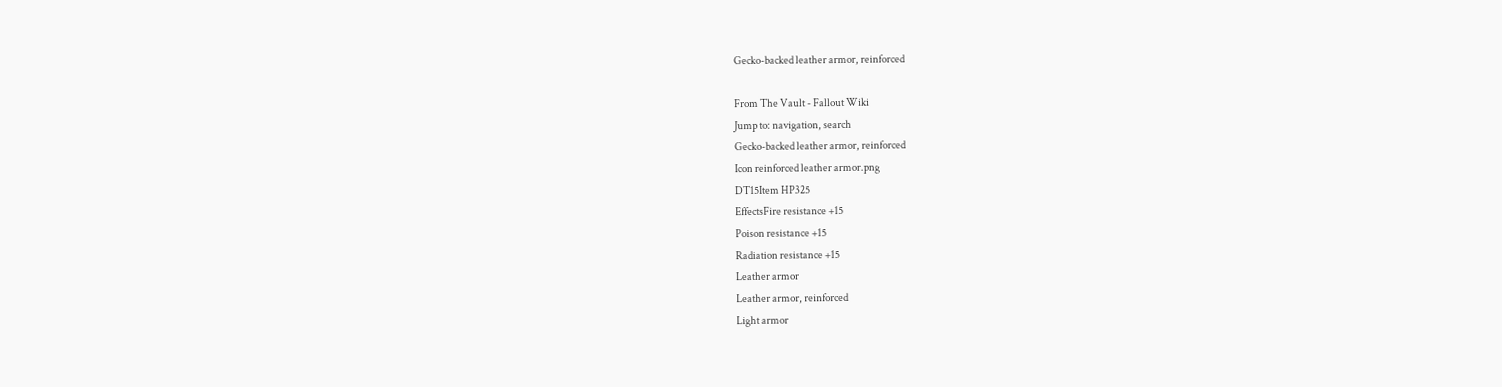Gecko-backed leather armor, reinforced

From The Vault - Fallout Wiki
Jump to: navigation, search
Gecko-backed leather armor, reinforced
Icon reinforced leather armor.png
DT15Item HP325
EffectsFire resistance +15
Poison resistance +15
Radiation resistance +15
Leather armor
Leather armor, reinforced
Light armor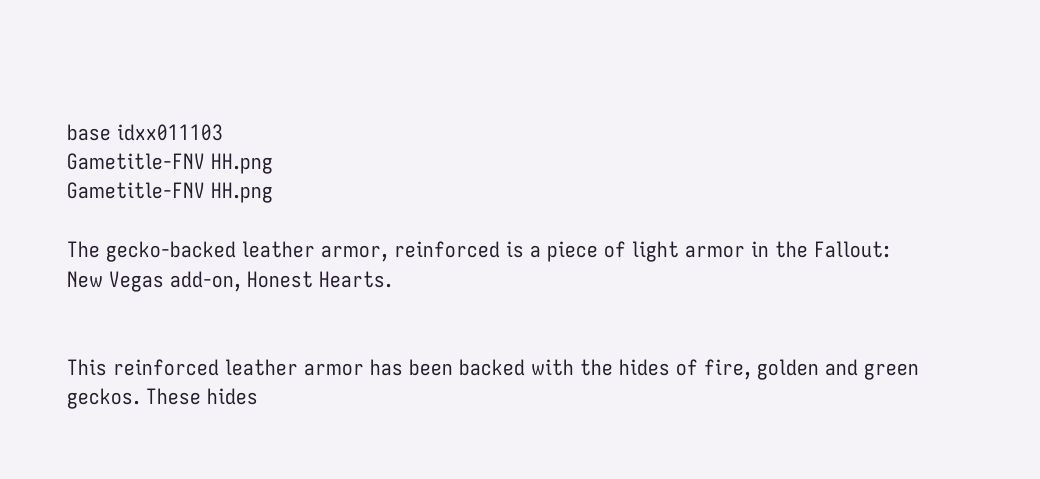base idxx011103
Gametitle-FNV HH.png
Gametitle-FNV HH.png

The gecko-backed leather armor, reinforced is a piece of light armor in the Fallout: New Vegas add-on, Honest Hearts.


This reinforced leather armor has been backed with the hides of fire, golden and green geckos. These hides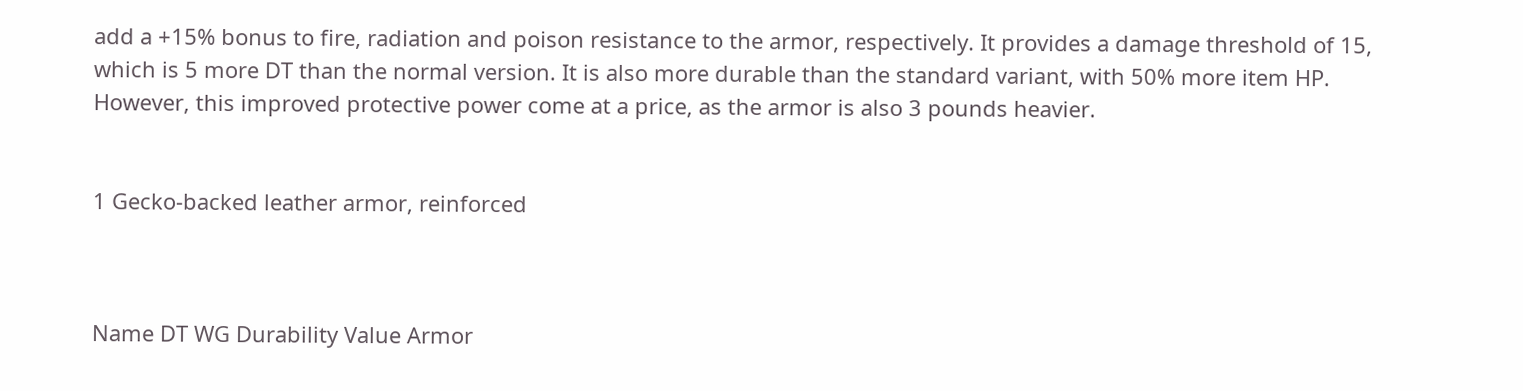add a +15% bonus to fire, radiation and poison resistance to the armor, respectively. It provides a damage threshold of 15, which is 5 more DT than the normal version. It is also more durable than the standard variant, with 50% more item HP. However, this improved protective power come at a price, as the armor is also 3 pounds heavier.


1 Gecko-backed leather armor, reinforced



Name DT WG Durability Value Armor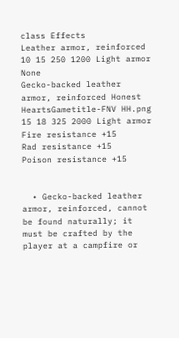class Effects
Leather armor, reinforced 10 15 250 1200 Light armor None
Gecko-backed leather armor, reinforced Honest HeartsGametitle-FNV HH.png 15 18 325 2000 Light armor Fire resistance +15
Rad resistance +15
Poison resistance +15


  • Gecko-backed leather armor, reinforced, cannot be found naturally; it must be crafted by the player at a campfire or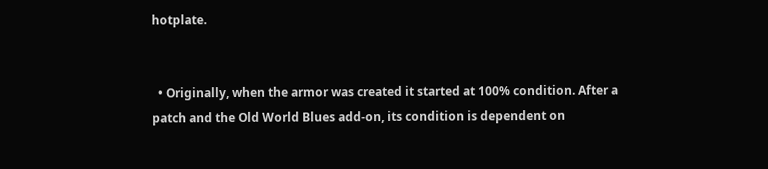hotplate.


  • Originally, when the armor was created it started at 100% condition. After a patch and the Old World Blues add-on, its condition is dependent on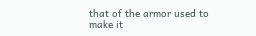that of the armor used to make it